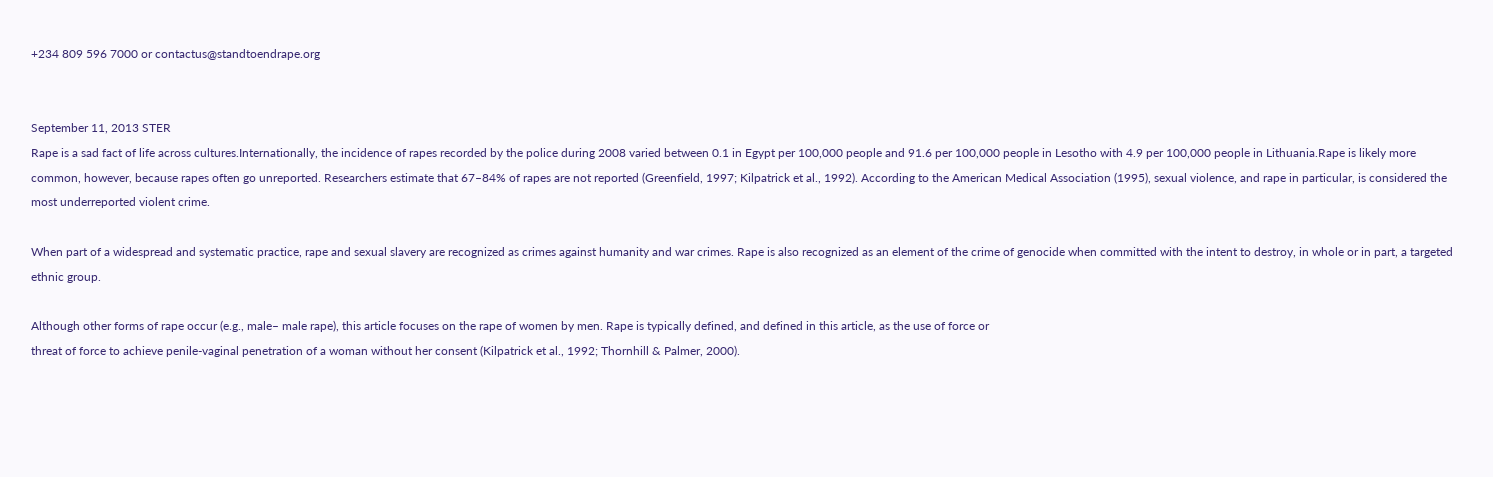+234 809 596 7000 or contactus@standtoendrape.org


September 11, 2013 STER
Rape is a sad fact of life across cultures.Internationally, the incidence of rapes recorded by the police during 2008 varied between 0.1 in Egypt per 100,000 people and 91.6 per 100,000 people in Lesotho with 4.9 per 100,000 people in Lithuania.Rape is likely more common, however, because rapes often go unreported. Researchers estimate that 67–84% of rapes are not reported (Greenfield, 1997; Kilpatrick et al., 1992). According to the American Medical Association (1995), sexual violence, and rape in particular, is considered the most underreported violent crime.

When part of a widespread and systematic practice, rape and sexual slavery are recognized as crimes against humanity and war crimes. Rape is also recognized as an element of the crime of genocide when committed with the intent to destroy, in whole or in part, a targeted ethnic group.

Although other forms of rape occur (e.g., male– male rape), this article focuses on the rape of women by men. Rape is typically defined, and defined in this article, as the use of force or
threat of force to achieve penile-vaginal penetration of a woman without her consent (Kilpatrick et al., 1992; Thornhill & Palmer, 2000).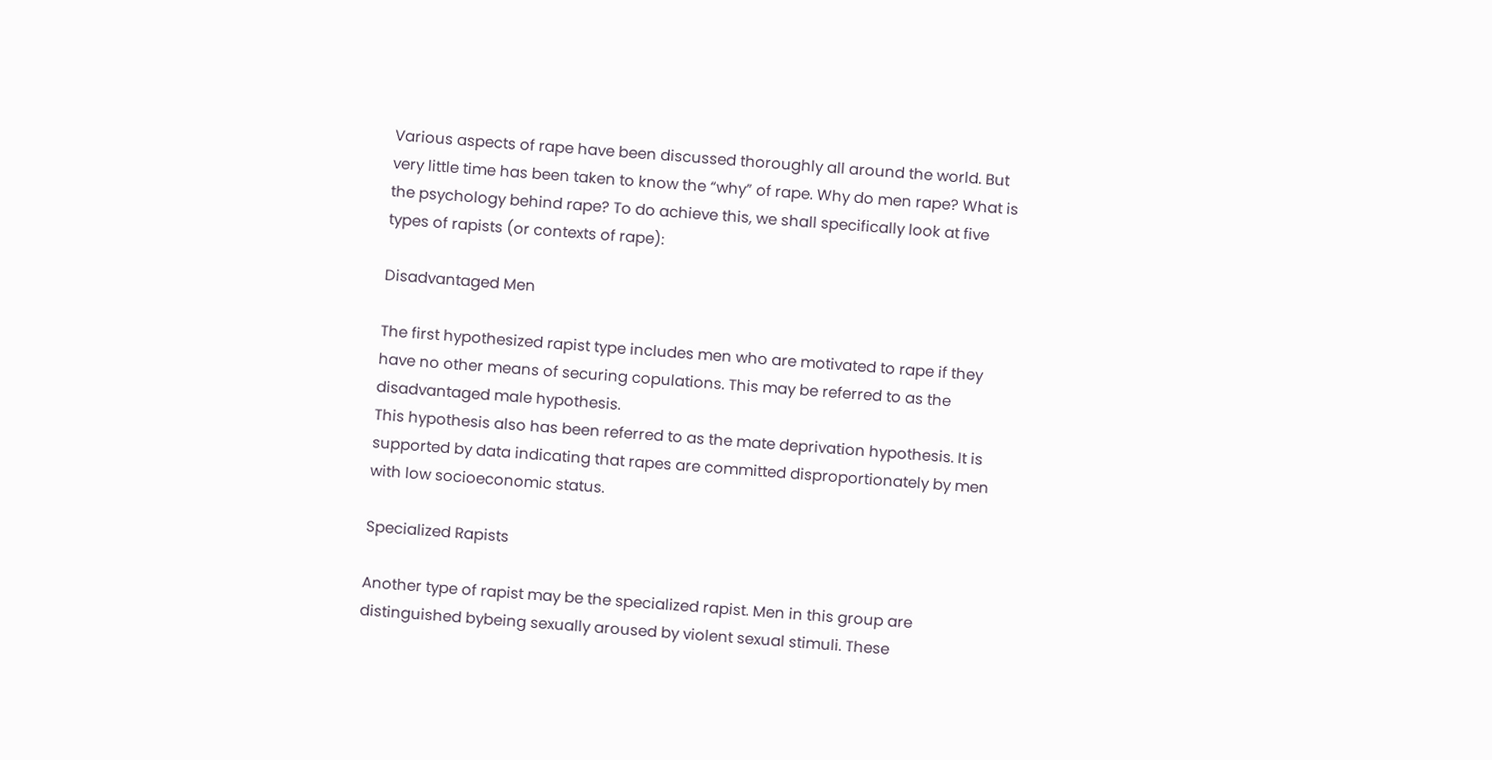Various aspects of rape have been discussed thoroughly all around the world. But very little time has been taken to know the “why” of rape. Why do men rape? What is the psychology behind rape? To do achieve this, we shall specifically look at five types of rapists (or contexts of rape):

Disadvantaged Men

The first hypothesized rapist type includes men who are motivated to rape if they have no other means of securing copulations. This may be referred to as the disadvantaged male hypothesis.
This hypothesis also has been referred to as the mate deprivation hypothesis. It is supported by data indicating that rapes are committed disproportionately by men with low socioeconomic status.

Specialized Rapists

Another type of rapist may be the specialized rapist. Men in this group are distinguished bybeing sexually aroused by violent sexual stimuli. These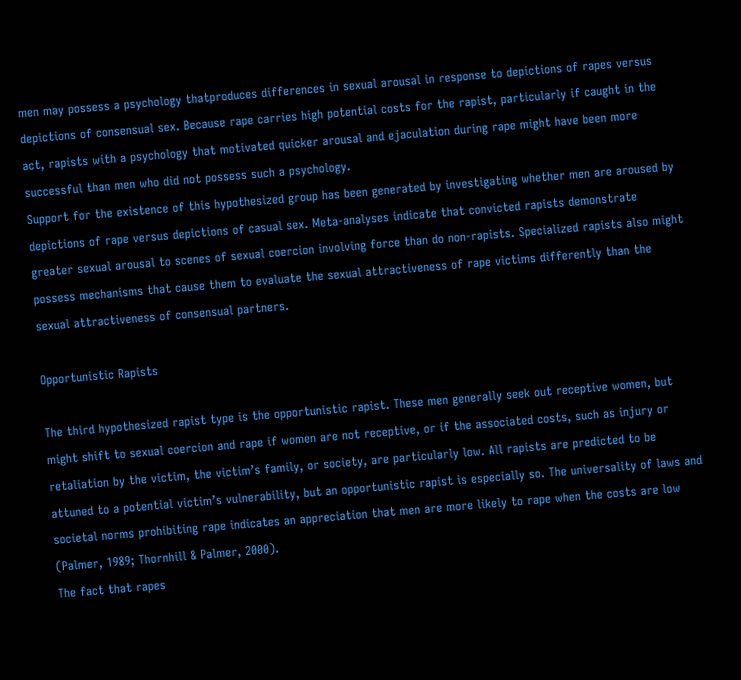men may possess a psychology thatproduces differences in sexual arousal in response to depictions of rapes versus depictions of consensual sex. Because rape carries high potential costs for the rapist, particularly if caught in the act, rapists with a psychology that motivated quicker arousal and ejaculation during rape might have been more successful than men who did not possess such a psychology.
Support for the existence of this hypothesized group has been generated by investigating whether men are aroused by depictions of rape versus depictions of casual sex. Meta-analyses indicate that convicted rapists demonstrate greater sexual arousal to scenes of sexual coercion involving force than do non-rapists. Specialized rapists also might possess mechanisms that cause them to evaluate the sexual attractiveness of rape victims differently than the sexual attractiveness of consensual partners.

Opportunistic Rapists

The third hypothesized rapist type is the opportunistic rapist. These men generally seek out receptive women, but might shift to sexual coercion and rape if women are not receptive, or if the associated costs, such as injury or retaliation by the victim, the victim’s family, or society, are particularly low. All rapists are predicted to be attuned to a potential victim’s vulnerability, but an opportunistic rapist is especially so. The universality of laws and societal norms prohibiting rape indicates an appreciation that men are more likely to rape when the costs are low (Palmer, 1989; Thornhill & Palmer, 2000).
The fact that rapes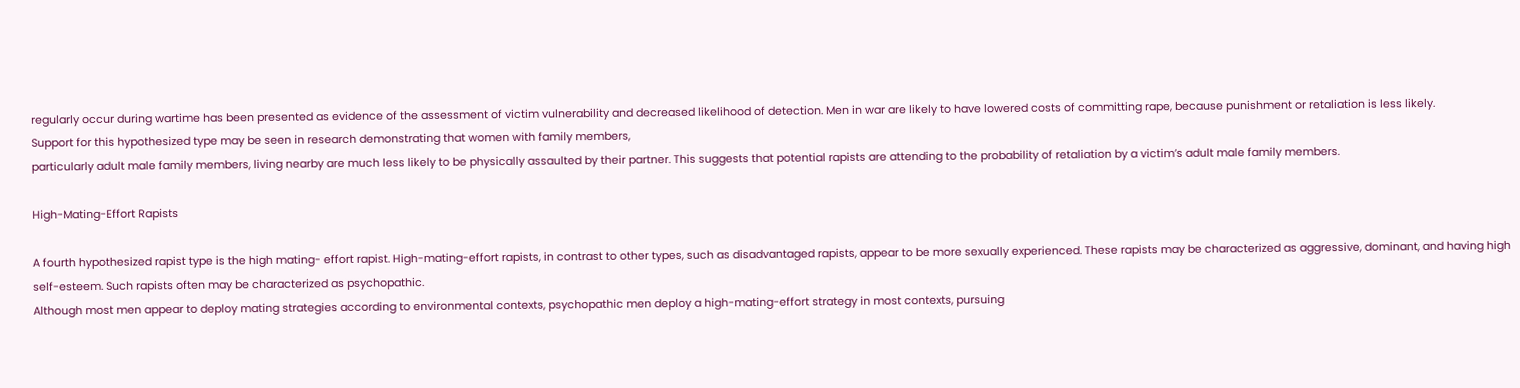regularly occur during wartime has been presented as evidence of the assessment of victim vulnerability and decreased likelihood of detection. Men in war are likely to have lowered costs of committing rape, because punishment or retaliation is less likely.
Support for this hypothesized type may be seen in research demonstrating that women with family members,
particularly adult male family members, living nearby are much less likely to be physically assaulted by their partner. This suggests that potential rapists are attending to the probability of retaliation by a victim’s adult male family members.

High-Mating-Effort Rapists

A fourth hypothesized rapist type is the high mating- effort rapist. High-mating-effort rapists, in contrast to other types, such as disadvantaged rapists, appear to be more sexually experienced. These rapists may be characterized as aggressive, dominant, and having high self-esteem. Such rapists often may be characterized as psychopathic.
Although most men appear to deploy mating strategies according to environmental contexts, psychopathic men deploy a high-mating-effort strategy in most contexts, pursuing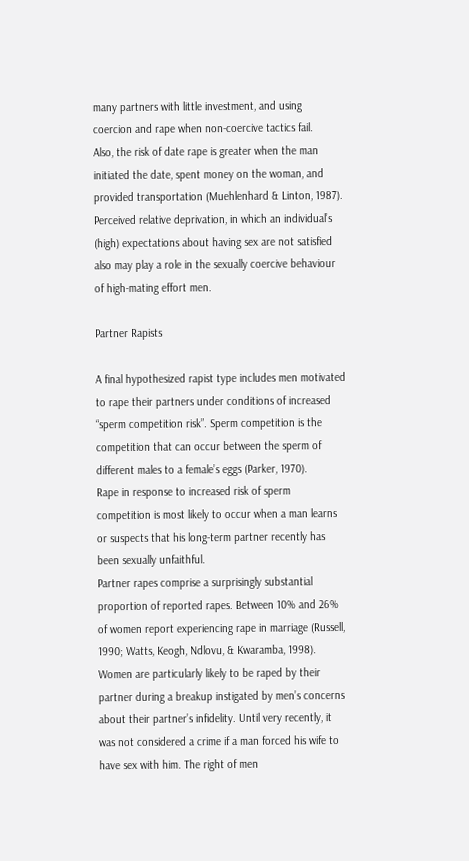many partners with little investment, and using coercion and rape when non-coercive tactics fail.
Also, the risk of date rape is greater when the man initiated the date, spent money on the woman, and provided transportation (Muehlenhard & Linton, 1987). Perceived relative deprivation, in which an individual’s (high) expectations about having sex are not satisfied also may play a role in the sexually coercive behaviour of high-mating effort men.

Partner Rapists

A final hypothesized rapist type includes men motivated to rape their partners under conditions of increased “sperm competition risk”. Sperm competition is the competition that can occur between the sperm of different males to a female’s eggs (Parker, 1970).
Rape in response to increased risk of sperm competition is most likely to occur when a man learns or suspects that his long-term partner recently has been sexually unfaithful.
Partner rapes comprise a surprisingly substantial proportion of reported rapes. Between 10% and 26% of women report experiencing rape in marriage (Russell, 1990; Watts, Keogh, Ndlovu, & Kwaramba, 1998). Women are particularly likely to be raped by their partner during a breakup instigated by men’s concerns about their partner’s infidelity. Until very recently, it was not considered a crime if a man forced his wife to have sex with him. The right of men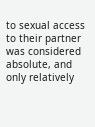to sexual access to their partner was considered absolute, and only relatively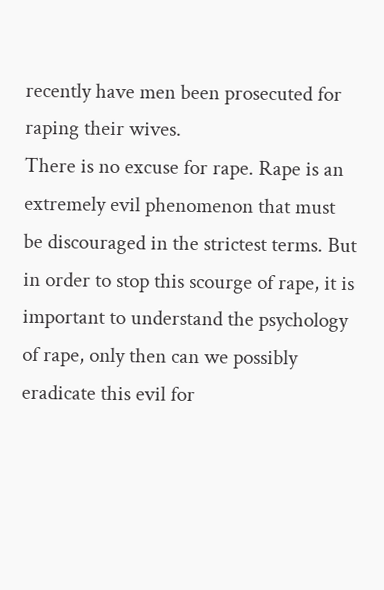recently have men been prosecuted for raping their wives.
There is no excuse for rape. Rape is an extremely evil phenomenon that must be discouraged in the strictest terms. But in order to stop this scourge of rape, it is important to understand the psychology of rape, only then can we possibly eradicate this evil for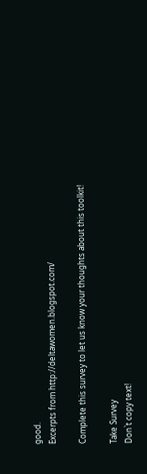good.
Excerpts from http://deltawomen.blogspot.com/

Complete this survey to let us know your thoughts about this toolkit!

Take Survey
Don`t copy text!